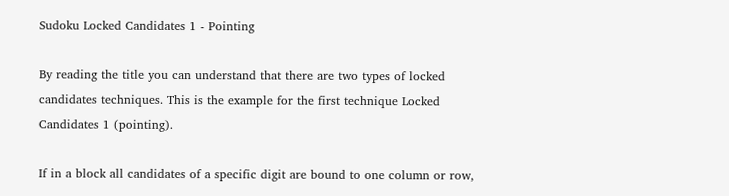Sudoku Locked Candidates 1 - Pointing

By reading the title you can understand that there are two types of locked candidates techniques. This is the example for the first technique Locked Candidates 1 (pointing).

If in a block all candidates of a specific digit are bound to one column or row,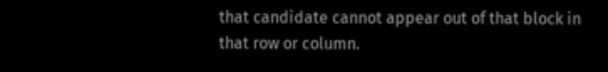that candidate cannot appear out of that block in that row or column.